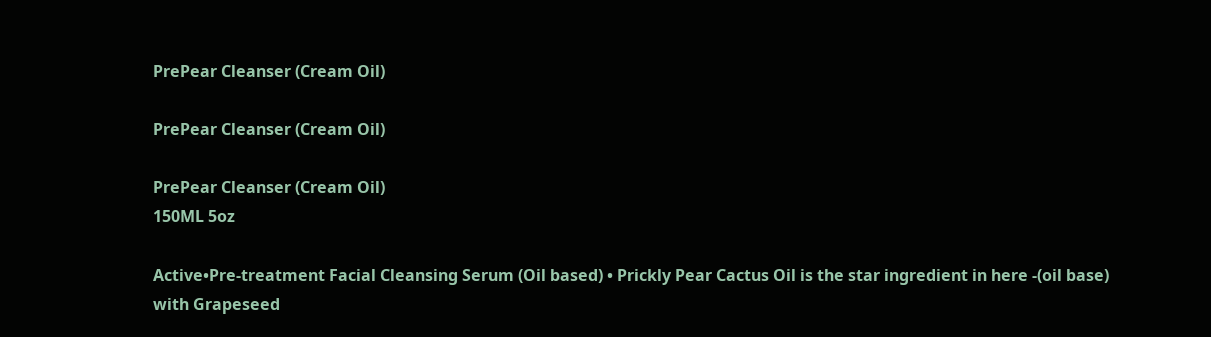PrePear Cleanser (Cream Oil)

PrePear Cleanser (Cream Oil)

PrePear Cleanser (Cream Oil)
150ML 5oz

Active•Pre-treatment Facial Cleansing Serum (Oil based) • Prickly Pear Cactus Oil is the star ingredient in here -(oil base) with Grapeseed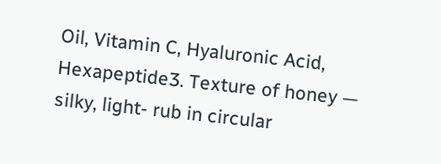Oil, Vitamin C, Hyaluronic Acid, Hexapeptide3. Texture of honey — silky, light- rub in circular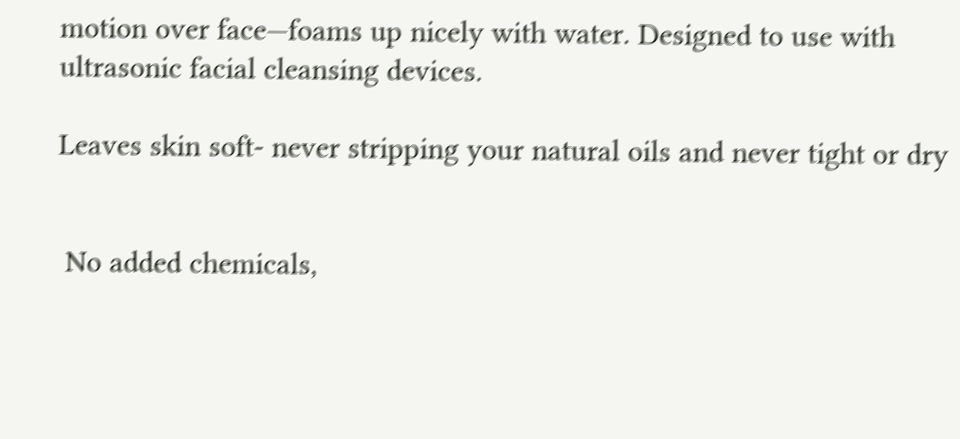motion over face—foams up nicely with water. Designed to use with ultrasonic facial cleansing devices.

Leaves skin soft- never stripping your natural oils and never tight or dry


 No added chemicals,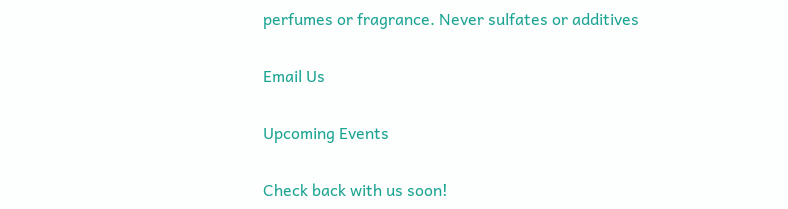perfumes or fragrance. Never sulfates or additives

Email Us

Upcoming Events

Check back with us soon!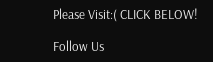Please Visit:( CLICK BELOW!

Follow Us